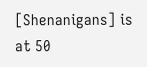[Shenanigans] is at 50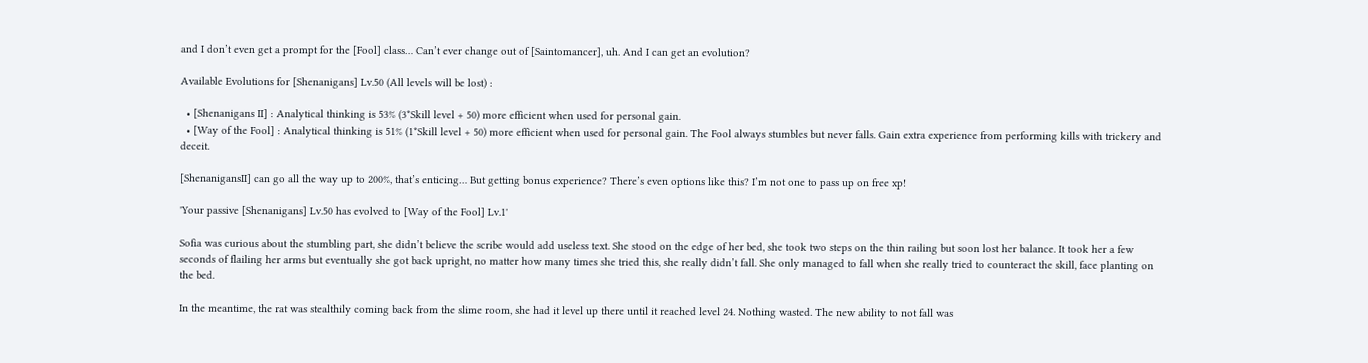and I don’t even get a prompt for the [Fool] class… Can’t ever change out of [Saintomancer], uh. And I can get an evolution?

Available Evolutions for [Shenanigans] Lv.50 (All levels will be lost) :

  • [Shenanigans II] : Analytical thinking is 53% (3*Skill level + 50) more efficient when used for personal gain.
  • [Way of the Fool] : Analytical thinking is 51% (1*Skill level + 50) more efficient when used for personal gain. The Fool always stumbles but never falls. Gain extra experience from performing kills with trickery and deceit.

[ShenanigansII] can go all the way up to 200%, that’s enticing… But getting bonus experience? There’s even options like this? I’m not one to pass up on free xp!

'Your passive [Shenanigans] Lv.50 has evolved to [Way of the Fool] Lv.1'

Sofia was curious about the stumbling part, she didn’t believe the scribe would add useless text. She stood on the edge of her bed, she took two steps on the thin railing but soon lost her balance. It took her a few seconds of flailing her arms but eventually she got back upright, no matter how many times she tried this, she really didn’t fall. She only managed to fall when she really tried to counteract the skill, face planting on the bed.

In the meantime, the rat was stealthily coming back from the slime room, she had it level up there until it reached level 24. Nothing wasted. The new ability to not fall was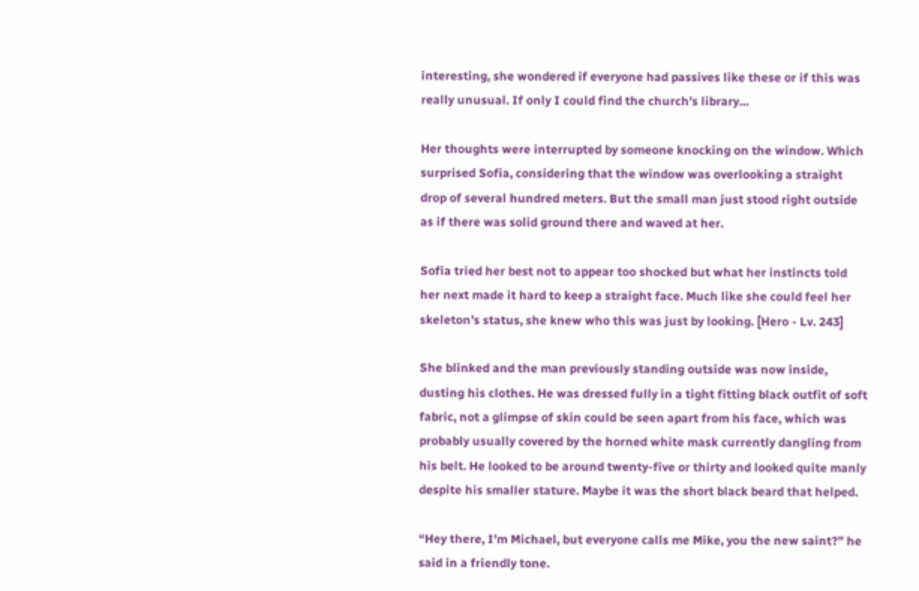interesting, she wondered if everyone had passives like these or if this was really unusual. If only I could find the church’s library…

Her thoughts were interrupted by someone knocking on the window. Which surprised Sofia, considering that the window was overlooking a straight drop of several hundred meters. But the small man just stood right outside as if there was solid ground there and waved at her.

Sofia tried her best not to appear too shocked but what her instincts told her next made it hard to keep a straight face. Much like she could feel her skeleton’s status, she knew who this was just by looking. [Hero - Lv. 243]

She blinked and the man previously standing outside was now inside, dusting his clothes. He was dressed fully in a tight fitting black outfit of soft fabric, not a glimpse of skin could be seen apart from his face, which was probably usually covered by the horned white mask currently dangling from his belt. He looked to be around twenty-five or thirty and looked quite manly despite his smaller stature. Maybe it was the short black beard that helped.

“Hey there, I’m Michael, but everyone calls me Mike, you the new saint?” he said in a friendly tone.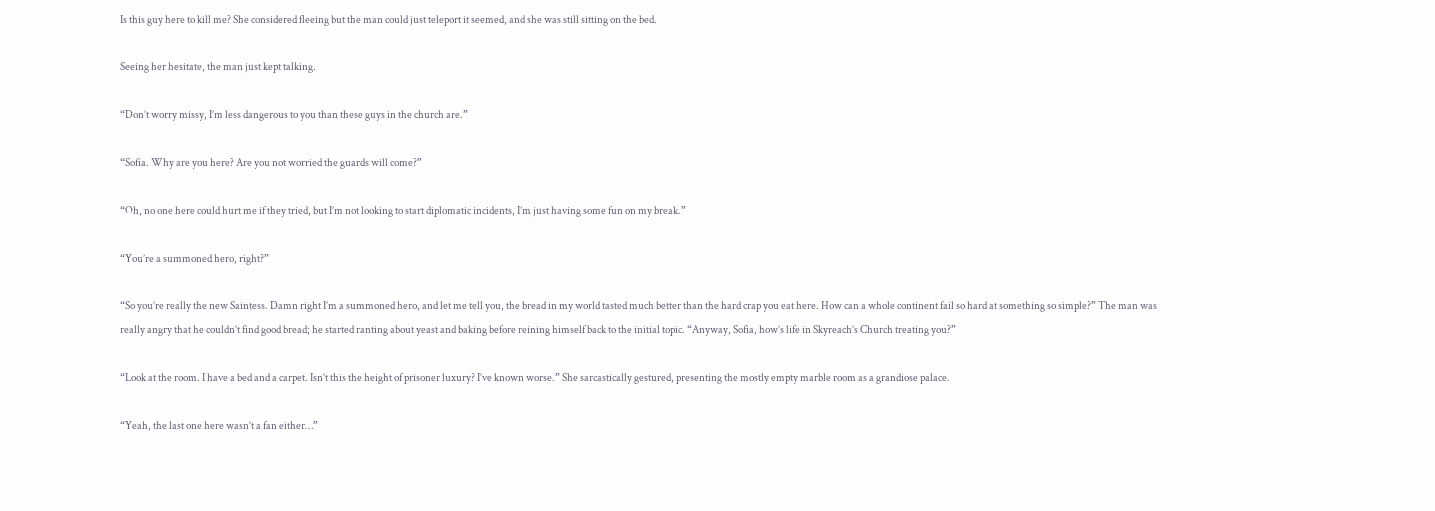Is this guy here to kill me? She considered fleeing but the man could just teleport it seemed, and she was still sitting on the bed.

Seeing her hesitate, the man just kept talking.

“Don’t worry missy, I’m less dangerous to you than these guys in the church are.”

“Sofia. Why are you here? Are you not worried the guards will come?”

“Oh, no one here could hurt me if they tried, but I’m not looking to start diplomatic incidents, I’m just having some fun on my break.”

“You’re a summoned hero, right?”

“So you’re really the new Saintess. Damn right I’m a summoned hero, and let me tell you, the bread in my world tasted much better than the hard crap you eat here. How can a whole continent fail so hard at something so simple?” The man was really angry that he couldn’t find good bread; he started ranting about yeast and baking before reining himself back to the initial topic. “Anyway, Sofia, how’s life in Skyreach’s Church treating you?”

“Look at the room. I have a bed and a carpet. Isn’t this the height of prisoner luxury? I’ve known worse.” She sarcastically gestured, presenting the mostly empty marble room as a grandiose palace.

“Yeah, the last one here wasn’t a fan either…”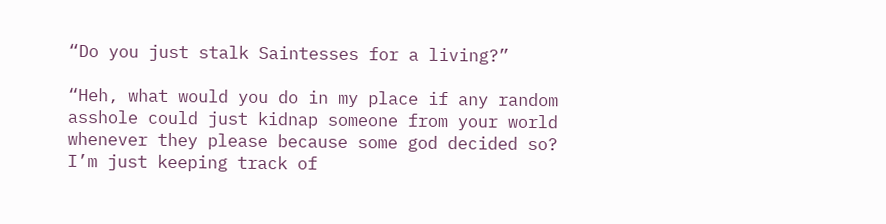“Do you just stalk Saintesses for a living?”

“Heh, what would you do in my place if any random asshole could just kidnap someone from your world whenever they please because some god decided so? I’m just keeping track of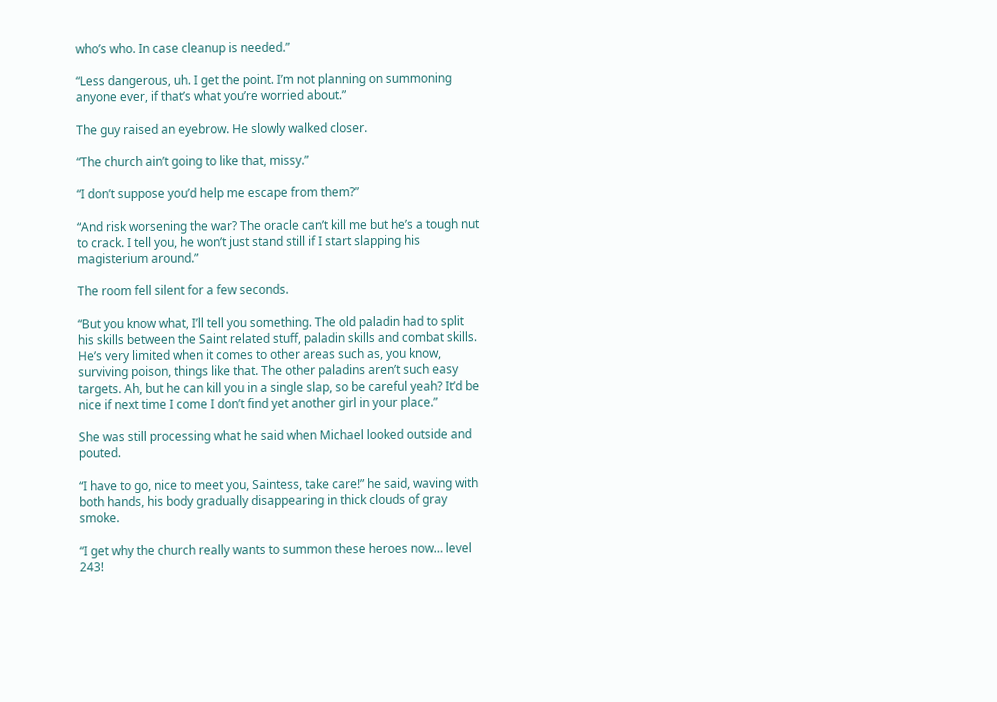who’s who. In case cleanup is needed.”

“Less dangerous, uh. I get the point. I’m not planning on summoning anyone ever, if that’s what you’re worried about.”

The guy raised an eyebrow. He slowly walked closer.

“The church ain’t going to like that, missy.”

“I don’t suppose you’d help me escape from them?”

“And risk worsening the war? The oracle can’t kill me but he’s a tough nut to crack. I tell you, he won’t just stand still if I start slapping his magisterium around.”

The room fell silent for a few seconds.

“But you know what, I’ll tell you something. The old paladin had to split his skills between the Saint related stuff, paladin skills and combat skills. He’s very limited when it comes to other areas such as, you know, surviving poison, things like that. The other paladins aren’t such easy targets. Ah, but he can kill you in a single slap, so be careful yeah? It’d be nice if next time I come I don’t find yet another girl in your place.”

She was still processing what he said when Michael looked outside and pouted.

“I have to go, nice to meet you, Saintess, take care!” he said, waving with both hands, his body gradually disappearing in thick clouds of gray smoke.

“I get why the church really wants to summon these heroes now… level 243!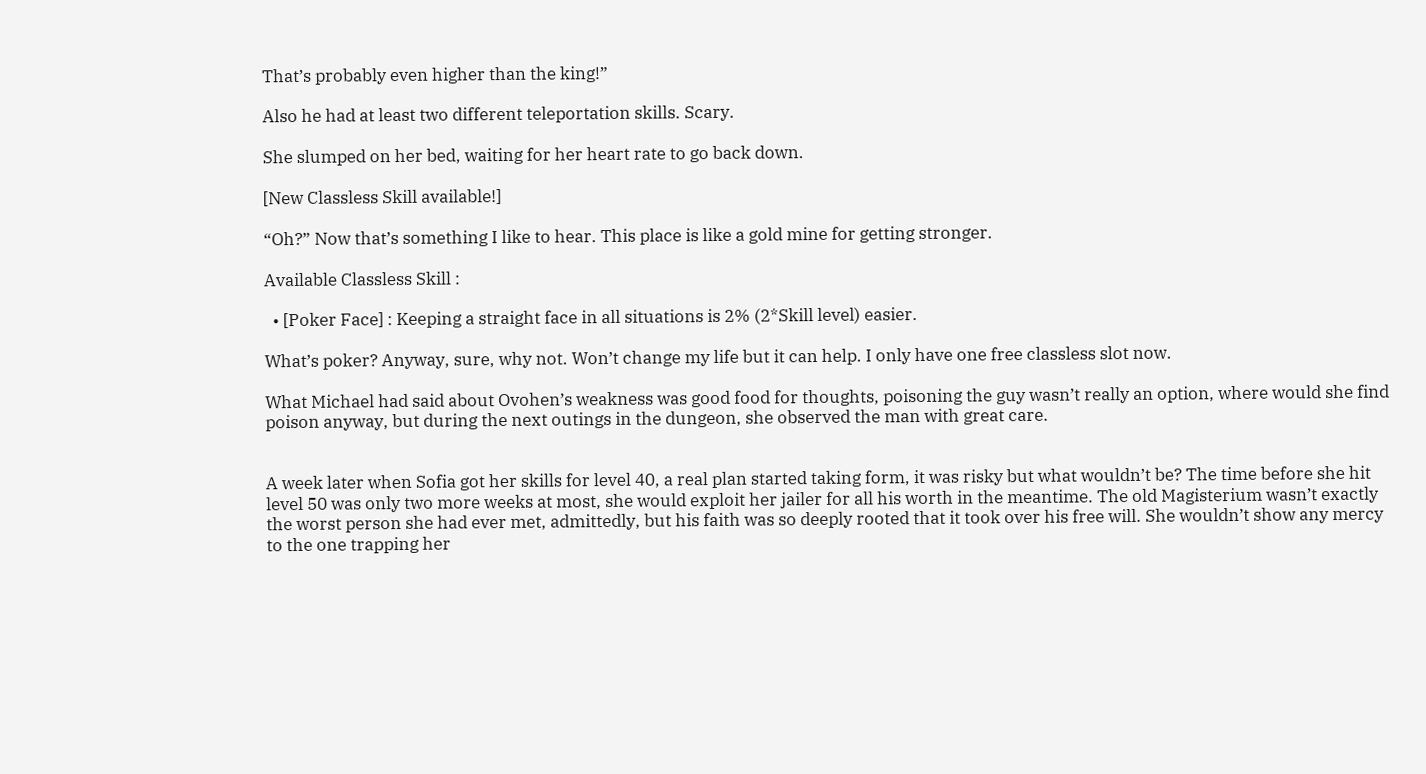That’s probably even higher than the king!”

Also he had at least two different teleportation skills. Scary.

She slumped on her bed, waiting for her heart rate to go back down.

[New Classless Skill available!]

“Oh?” Now that’s something I like to hear. This place is like a gold mine for getting stronger.

Available Classless Skill :

  • [Poker Face] : Keeping a straight face in all situations is 2% (2*Skill level) easier.

What’s poker? Anyway, sure, why not. Won’t change my life but it can help. I only have one free classless slot now.

What Michael had said about Ovohen’s weakness was good food for thoughts, poisoning the guy wasn’t really an option, where would she find poison anyway, but during the next outings in the dungeon, she observed the man with great care.


A week later when Sofia got her skills for level 40, a real plan started taking form, it was risky but what wouldn’t be? The time before she hit level 50 was only two more weeks at most, she would exploit her jailer for all his worth in the meantime. The old Magisterium wasn’t exactly the worst person she had ever met, admittedly, but his faith was so deeply rooted that it took over his free will. She wouldn’t show any mercy to the one trapping her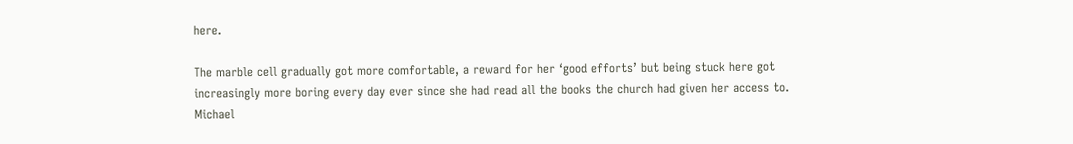here.

The marble cell gradually got more comfortable, a reward for her ‘good efforts’ but being stuck here got increasingly more boring every day ever since she had read all the books the church had given her access to. Michael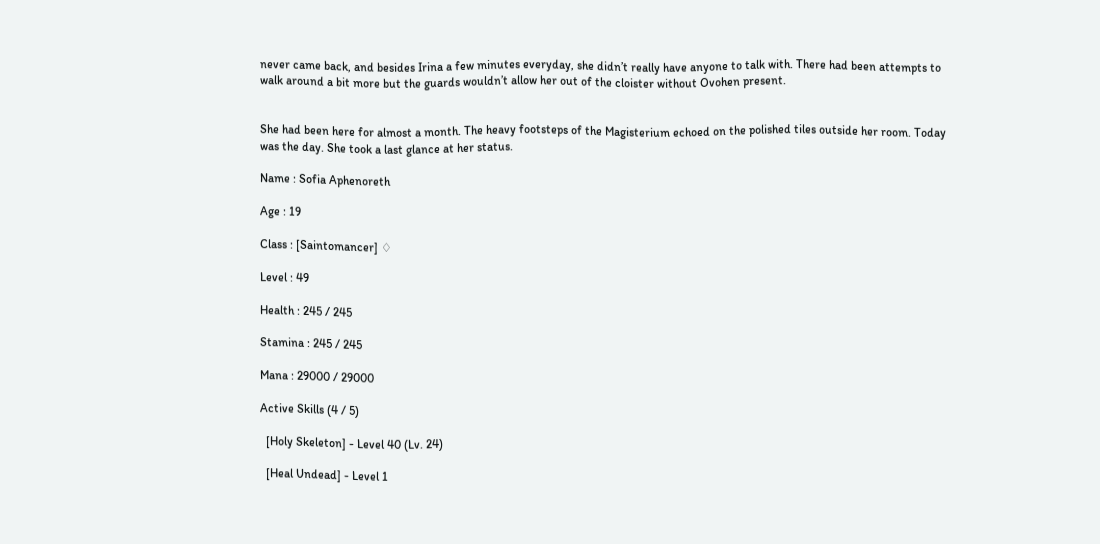never came back, and besides Irina a few minutes everyday, she didn’t really have anyone to talk with. There had been attempts to walk around a bit more but the guards wouldn’t allow her out of the cloister without Ovohen present.


She had been here for almost a month. The heavy footsteps of the Magisterium echoed on the polished tiles outside her room. Today was the day. She took a last glance at her status.

Name : Sofia Aphenoreth

Age : 19

Class : [Saintomancer] ♢

Level : 49

Health : 245 / 245

Stamina : 245 / 245

Mana : 29000 / 29000

Active Skills (4 / 5)

  [Holy Skeleton] - Level 40 (Lv. 24)

  [Heal Undead] - Level 1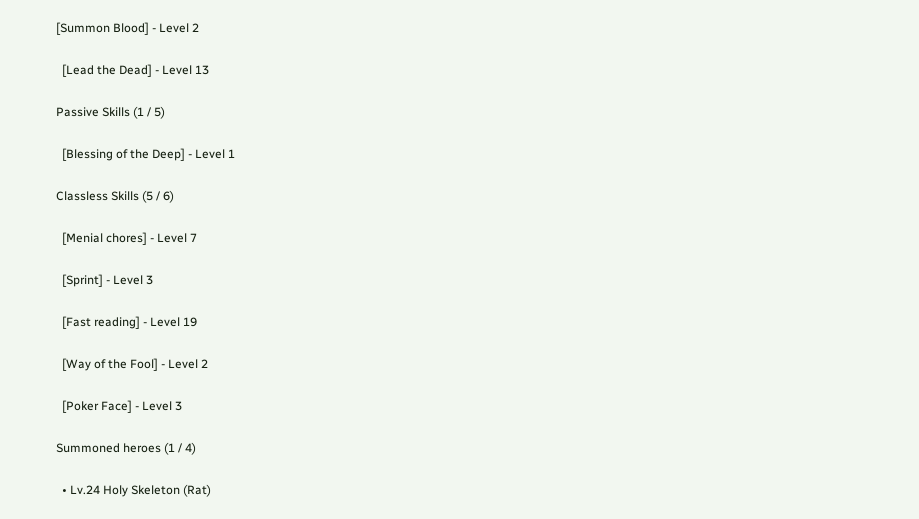[Summon Blood] - Level 2

  [Lead the Dead] - Level 13

Passive Skills (1 / 5)

  [Blessing of the Deep] - Level 1

Classless Skills (5 / 6)

  [Menial chores] - Level 7

  [Sprint] - Level 3

  [Fast reading] - Level 19

  [Way of the Fool] - Level 2

  [Poker Face] - Level 3

Summoned heroes (1 / 4)

  • Lv.24 Holy Skeleton (Rat)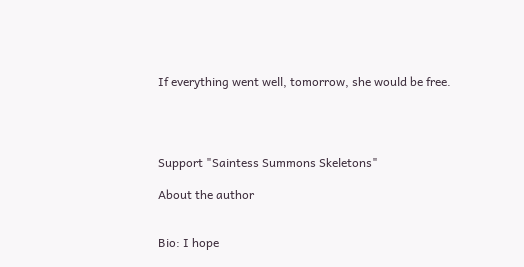If everything went well, tomorrow, she would be free.




Support "Saintess Summons Skeletons"

About the author


Bio: I hope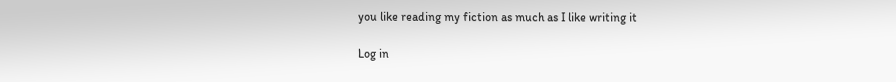you like reading my fiction as much as I like writing it

Log in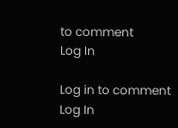to comment
Log In

Log in to comment
Log In